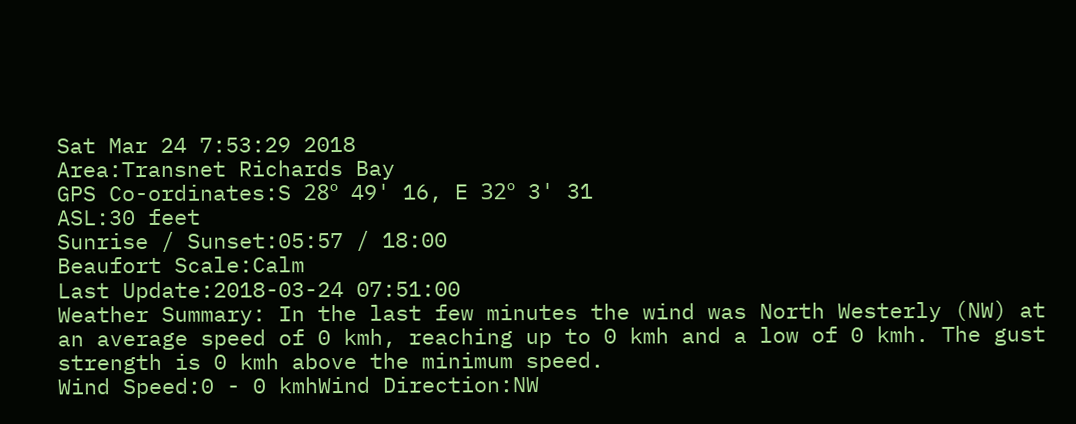Sat Mar 24 7:53:29 2018
Area:Transnet Richards Bay
GPS Co-ordinates:S 28º 49' 16, E 32º 3' 31
ASL:30 feet
Sunrise / Sunset:05:57 / 18:00
Beaufort Scale:Calm
Last Update:2018-03-24 07:51:00
Weather Summary: In the last few minutes the wind was North Westerly (NW) at an average speed of 0 kmh, reaching up to 0 kmh and a low of 0 kmh. The gust strength is 0 kmh above the minimum speed.
Wind Speed:0 - 0 kmhWind Direction:NW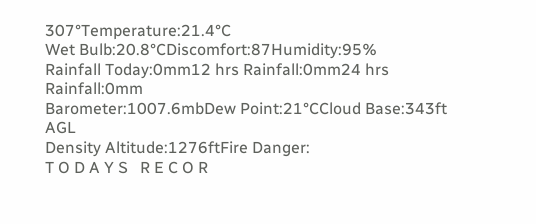307°Temperature:21.4°C
Wet Bulb:20.8°CDiscomfort:87Humidity:95%
Rainfall Today:0mm12 hrs Rainfall:0mm24 hrs Rainfall:0mm
Barometer:1007.6mbDew Point:21°CCloud Base:343ft AGL
Density Altitude:1276ftFire Danger:
T O D A Y S   R E C O R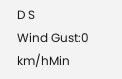D S
Wind Gust:0 km/hMin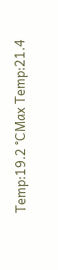Temp:19.2 °CMax Temp:21.4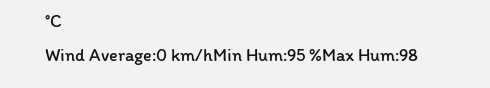°C
Wind Average:0 km/hMin Hum:95 %Max Hum:98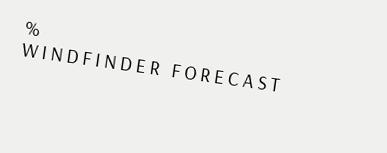%
W I N D F I N D E R   F O R E C A S T